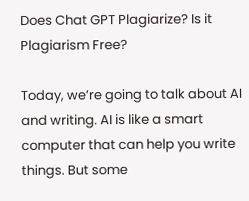Does Chat GPT Plagiarize? Is it Plagiarism Free?

Today, we’re going to talk about AI and writing. AI is like a smart computer that can help you write things. But some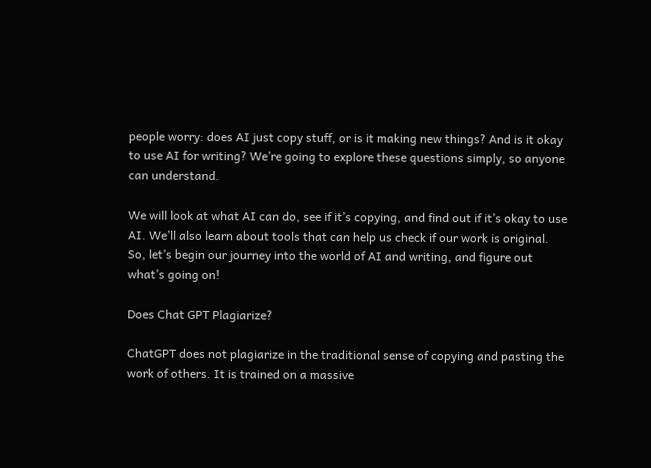people worry: does AI just copy stuff, or is it making new things? And is it okay to use AI for writing? We’re going to explore these questions simply, so anyone can understand.

We will look at what AI can do, see if it’s copying, and find out if it’s okay to use AI. We’ll also learn about tools that can help us check if our work is original. So, let’s begin our journey into the world of AI and writing, and figure out what’s going on!

Does Chat GPT Plagiarize?

ChatGPT does not plagiarize in the traditional sense of copying and pasting the work of others. It is trained on a massive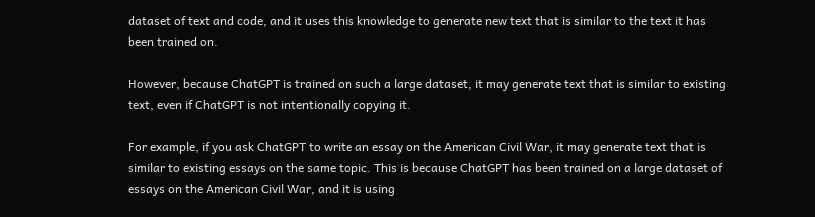dataset of text and code, and it uses this knowledge to generate new text that is similar to the text it has been trained on.

However, because ChatGPT is trained on such a large dataset, it may generate text that is similar to existing text, even if ChatGPT is not intentionally copying it.

For example, if you ask ChatGPT to write an essay on the American Civil War, it may generate text that is similar to existing essays on the same topic. This is because ChatGPT has been trained on a large dataset of essays on the American Civil War, and it is using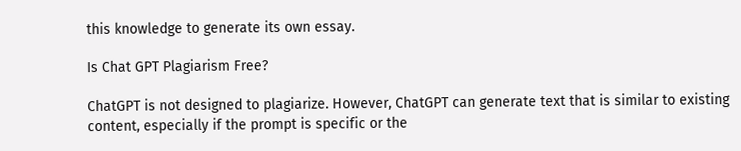this knowledge to generate its own essay.

Is Chat GPT Plagiarism Free?

ChatGPT is not designed to plagiarize. However, ChatGPT can generate text that is similar to existing content, especially if the prompt is specific or the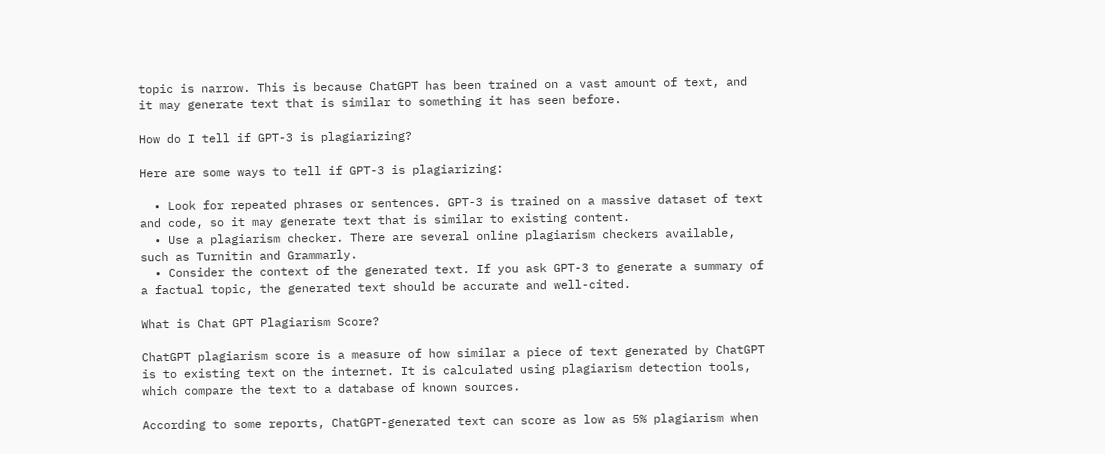topic is narrow. This is because ChatGPT has been trained on a vast amount of text, and it may generate text that is similar to something it has seen before.

How do I tell if GPT-3 is plagiarizing?

Here are some ways to tell if GPT-3 is plagiarizing:

  • Look for repeated phrases or sentences. GPT-3 is trained on a massive dataset of text and code, so it may generate text that is similar to existing content.
  • Use a plagiarism checker. There are several online plagiarism checkers available, such as Turnitin and Grammarly.
  • Consider the context of the generated text. If you ask GPT-3 to generate a summary of a factual topic, the generated text should be accurate and well-cited.

What is Chat GPT Plagiarism Score?

ChatGPT plagiarism score is a measure of how similar a piece of text generated by ChatGPT is to existing text on the internet. It is calculated using plagiarism detection tools, which compare the text to a database of known sources.

According to some reports, ChatGPT-generated text can score as low as 5% plagiarism when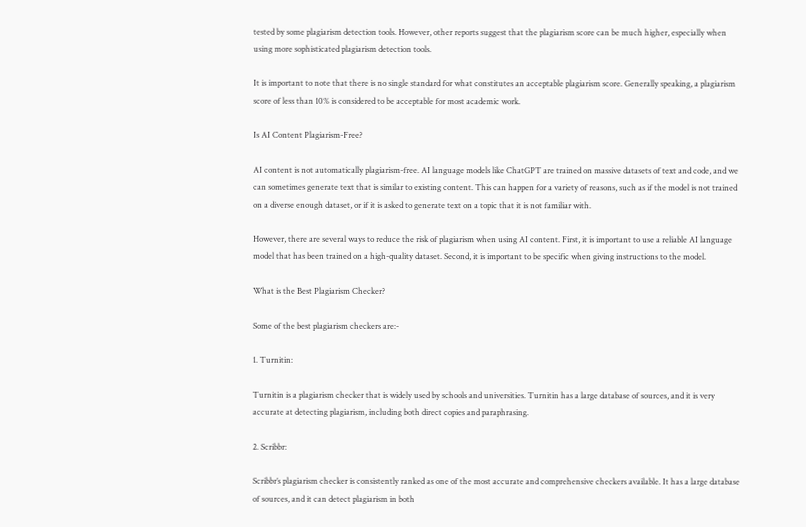tested by some plagiarism detection tools. However, other reports suggest that the plagiarism score can be much higher, especially when using more sophisticated plagiarism detection tools.

It is important to note that there is no single standard for what constitutes an acceptable plagiarism score. Generally speaking, a plagiarism score of less than 10% is considered to be acceptable for most academic work.

Is AI Content Plagiarism-Free?

AI content is not automatically plagiarism-free. AI language models like ChatGPT are trained on massive datasets of text and code, and we can sometimes generate text that is similar to existing content. This can happen for a variety of reasons, such as if the model is not trained on a diverse enough dataset, or if it is asked to generate text on a topic that it is not familiar with.

However, there are several ways to reduce the risk of plagiarism when using AI content. First, it is important to use a reliable AI language model that has been trained on a high-quality dataset. Second, it is important to be specific when giving instructions to the model.

What is the Best Plagiarism Checker?

Some of the best plagiarism checkers are:-

1. Turnitin:

Turnitin is a plagiarism checker that is widely used by schools and universities. Turnitin has a large database of sources, and it is very accurate at detecting plagiarism, including both direct copies and paraphrasing.

2. Scribbr:

Scribbr’s plagiarism checker is consistently ranked as one of the most accurate and comprehensive checkers available. It has a large database of sources, and it can detect plagiarism in both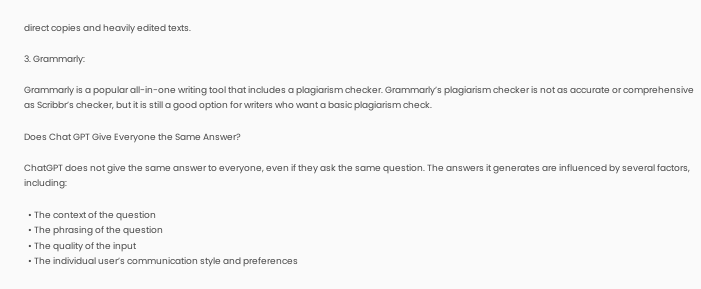direct copies and heavily edited texts.

3. Grammarly:

Grammarly is a popular all-in-one writing tool that includes a plagiarism checker. Grammarly’s plagiarism checker is not as accurate or comprehensive as Scribbr’s checker, but it is still a good option for writers who want a basic plagiarism check.

Does Chat GPT Give Everyone the Same Answer?

ChatGPT does not give the same answer to everyone, even if they ask the same question. The answers it generates are influenced by several factors, including:

  • The context of the question
  • The phrasing of the question
  • The quality of the input
  • The individual user’s communication style and preferences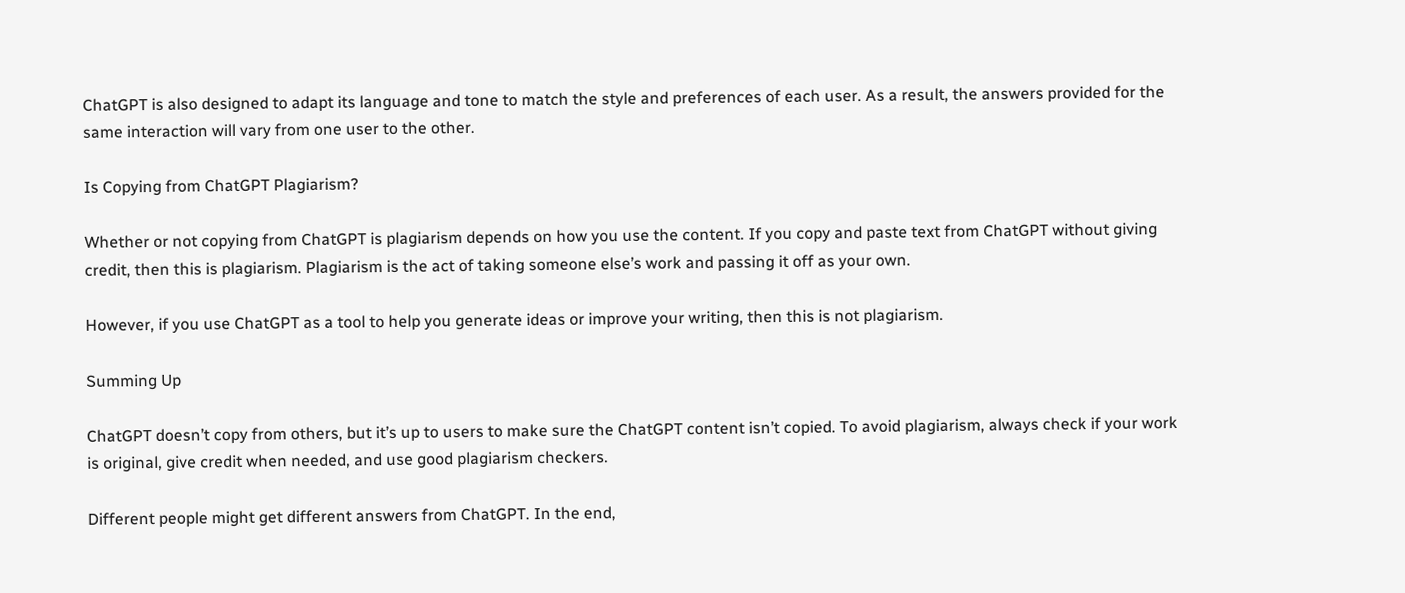ChatGPT is also designed to adapt its language and tone to match the style and preferences of each user. As a result, the answers provided for the same interaction will vary from one user to the other.

Is Copying from ChatGPT Plagiarism?

Whether or not copying from ChatGPT is plagiarism depends on how you use the content. If you copy and paste text from ChatGPT without giving credit, then this is plagiarism. Plagiarism is the act of taking someone else’s work and passing it off as your own.

However, if you use ChatGPT as a tool to help you generate ideas or improve your writing, then this is not plagiarism.

Summing Up

ChatGPT doesn’t copy from others, but it’s up to users to make sure the ChatGPT content isn’t copied. To avoid plagiarism, always check if your work is original, give credit when needed, and use good plagiarism checkers.

Different people might get different answers from ChatGPT. In the end,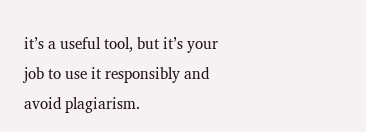it’s a useful tool, but it’s your job to use it responsibly and avoid plagiarism.